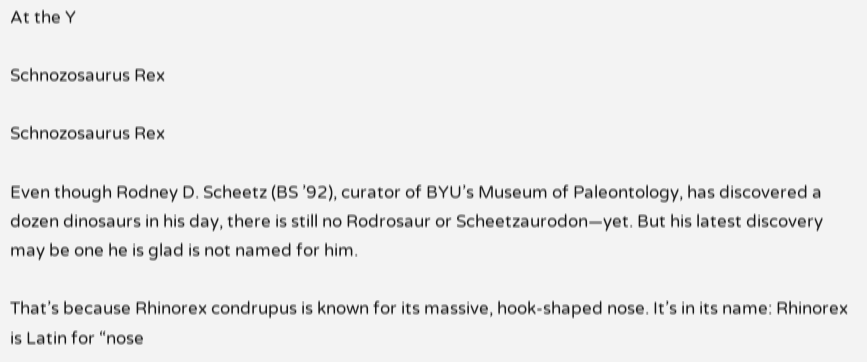At the Y

Schnozosaurus Rex

Schnozosaurus Rex

Even though Rodney D. Scheetz (BS ’92), curator of BYU’s Museum of Paleontology, has discovered a dozen dinosaurs in his day, there is still no Rodrosaur or Scheetzaurodon—yet. But his latest discovery may be one he is glad is not named for him.

That’s because Rhinorex condrupus is known for its massive, hook-shaped nose. It’s in its name: Rhinorex is Latin for “nose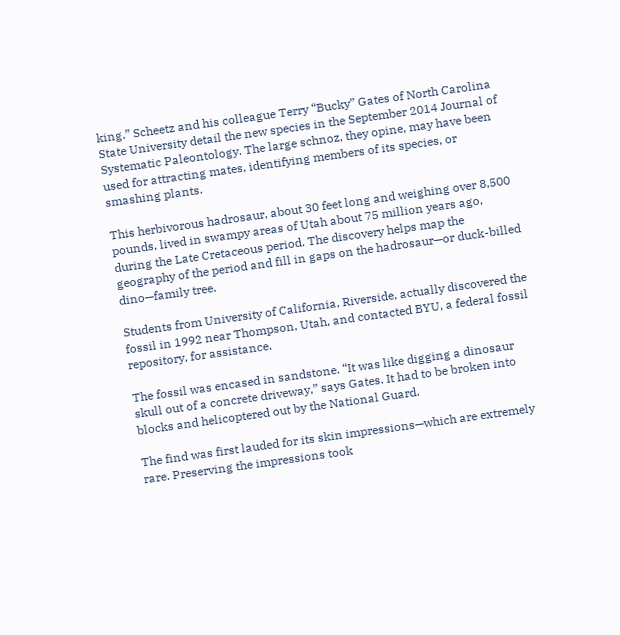king.” Scheetz and his colleague Terry “Bucky” Gates of North Carolina State University detail the new species in the September 2014 Journal of Systematic Paleontology. The large schnoz, they opine, may have been used for attracting mates, identifying members of its species, or smashing plants.

This herbivorous hadrosaur, about 30 feet long and weighing over 8,500 pounds, lived in swampy areas of Utah about 75 million years ago, during the Late Cretaceous period. The discovery helps map the geography of the period and fill in gaps on the hadrosaur—or duck-billed dino—family tree.

Students from University of California, Riverside, actually discovered the fossil in 1992 near Thompson, Utah, and contacted BYU, a federal fossil repository, for assistance.

The fossil was encased in sandstone. “It was like digging a dinosaur skull out of a concrete driveway,” says Gates. It had to be broken into blocks and helicoptered out by the National Guard.

The find was first lauded for its skin impressions—which are extremely rare. Preserving the impressions took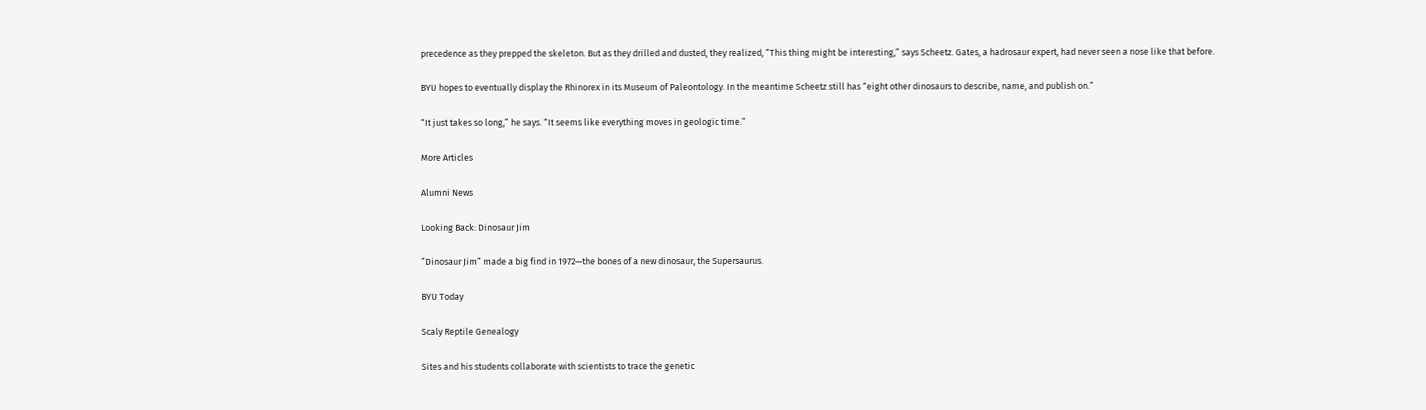precedence as they prepped the skeleton. But as they drilled and dusted, they realized, “This thing might be interesting,” says Scheetz. Gates, a hadrosaur expert, had never seen a nose like that before.

BYU hopes to eventually display the Rhinorex in its Museum of Paleontology. In the meantime Scheetz still has “eight other dinosaurs to describe, name, and publish on.”

“It just takes so long,” he says. “It seems like everything moves in geologic time.”

More Articles

Alumni News

Looking Back: Dinosaur Jim

”Dinosaur Jim” made a big find in 1972—the bones of a new dinosaur, the Supersaurus.

BYU Today

Scaly Reptile Genealogy

Sites and his students collaborate with scientists to trace the genetic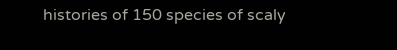histories of 150 species of scaly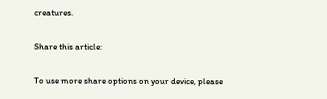creatures.

Share this article:

To use more share options on your device, please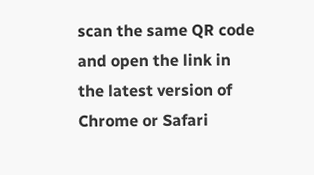scan the same QR code and open the link in the latest version of Chrome or Safari